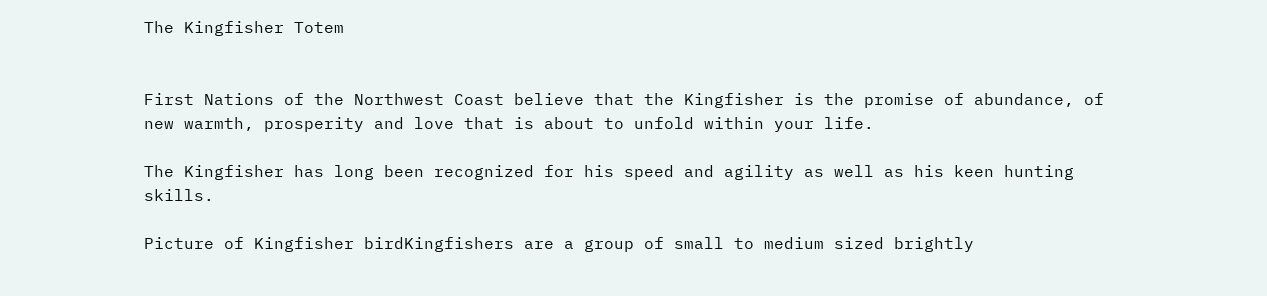The Kingfisher Totem


First Nations of the Northwest Coast believe that the Kingfisher is the promise of abundance, of new warmth, prosperity and love that is about to unfold within your life.

The Kingfisher has long been recognized for his speed and agility as well as his keen hunting skills.

Picture of Kingfisher birdKingfishers are a group of small to medium sized brightly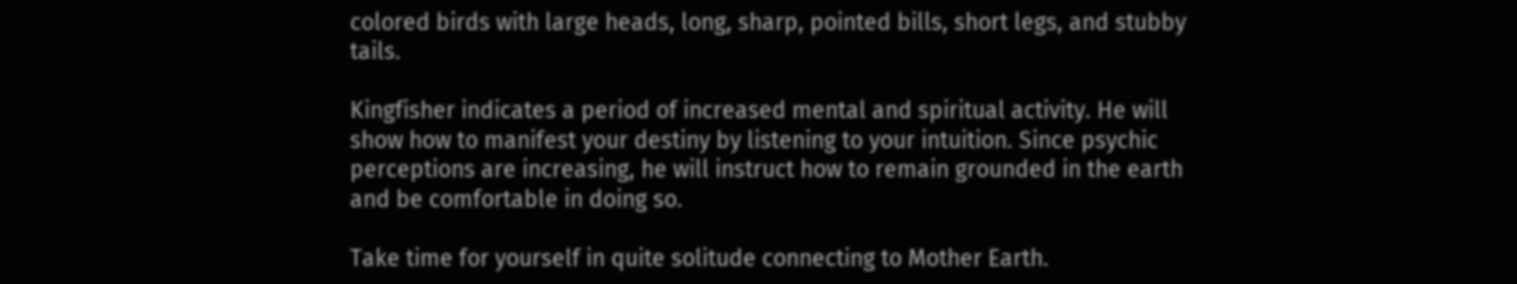colored birds with large heads, long, sharp, pointed bills, short legs, and stubby tails.

Kingfisher indicates a period of increased mental and spiritual activity. He will show how to manifest your destiny by listening to your intuition. Since psychic perceptions are increasing, he will instruct how to remain grounded in the earth and be comfortable in doing so.

Take time for yourself in quite solitude connecting to Mother Earth.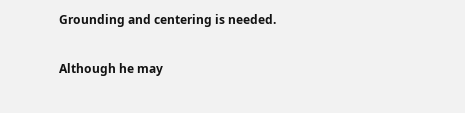Grounding and centering is needed.

Although he may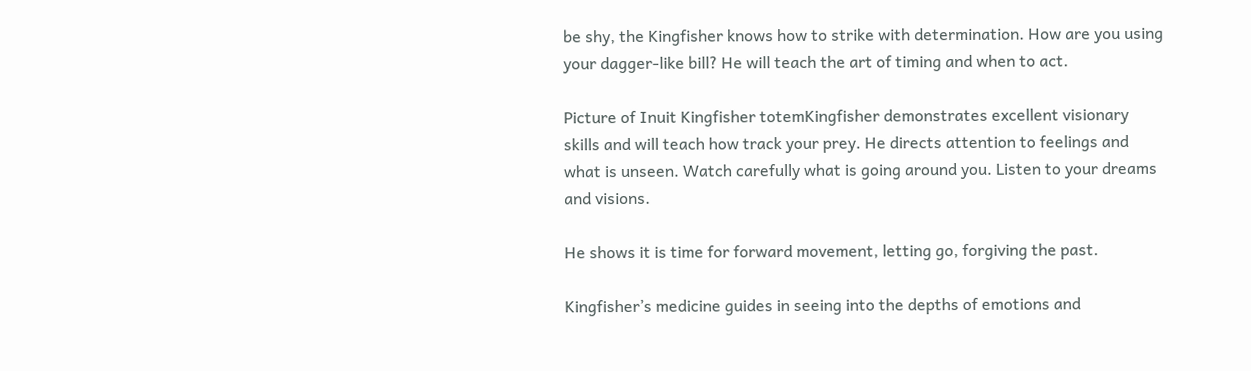be shy, the Kingfisher knows how to strike with determination. How are you using your dagger-like bill? He will teach the art of timing and when to act.

Picture of Inuit Kingfisher totemKingfisher demonstrates excellent visionary skills and will teach how track your prey. He directs attention to feelings and what is unseen. Watch carefully what is going around you. Listen to your dreams and visions.

He shows it is time for forward movement, letting go, forgiving the past.

Kingfisher’s medicine guides in seeing into the depths of emotions and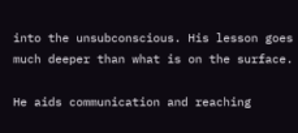into the unsubconscious. His lesson goes much deeper than what is on the surface.

He aids communication and reaching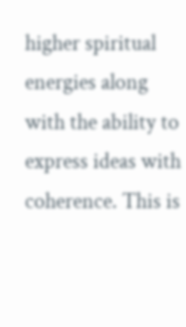higher spiritual energies along with the ability to express ideas with coherence. This is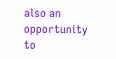also an opportunity to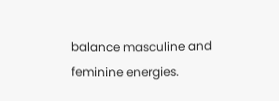balance masculine and feminine energies.